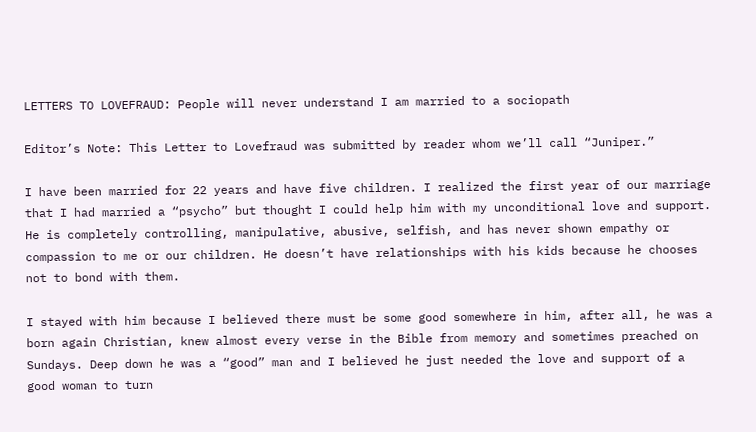LETTERS TO LOVEFRAUD: People will never understand I am married to a sociopath

Editor’s Note: This Letter to Lovefraud was submitted by reader whom we’ll call “Juniper.”

I have been married for 22 years and have five children. I realized the first year of our marriage that I had married a “psycho” but thought I could help him with my unconditional love and support. He is completely controlling, manipulative, abusive, selfish, and has never shown empathy or compassion to me or our children. He doesn’t have relationships with his kids because he chooses not to bond with them.

I stayed with him because I believed there must be some good somewhere in him, after all, he was a born again Christian, knew almost every verse in the Bible from memory and sometimes preached on Sundays. Deep down he was a “good” man and I believed he just needed the love and support of a good woman to turn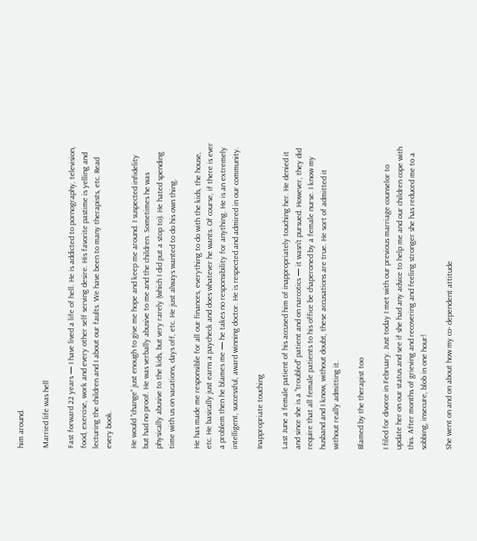him around.

Married life was hell

Fast forward 22 years — I have lived a life of hell. He is addicted to pornography, television, food, exercise, work and every other self serving desire. His favorite pastime is yelling and lecturing the children and I about our faults. We have been to many therapists, etc. Read every book.

He would “change” just enough to give me hope and keep me around. I suspected infidelity but had no proof. He was verbally abusive to me and the children. Sometimes he was physically abusive to the kids, but very rarely (which I did put a stop to). He hated spending time with us on vacations, days off, etc. He just always wanted to do his own thing.

He has made me responsible for all our finances, everything to do with the kids, the house, etc. He basically just earns a paycheck and does whatever he wants. Of course, if there is ever a problem then he blames me — he takes no responsibility for anything. He is an extremely intelligent, successful, award winning doctor. He is respected and admired in our community.

Inappropriate touching

Last June a female patient of his accused him of inappropriately touching her. He denied it and since she is a “troubled” patient and on narcotics — it wasn’t pursued. However, they did require that all female patients to his office be chaperoned by a female nurse. I know my husband and I know, without doubt, these accusations are true. He sort of admitted it without really admitting it.

Blamed by the therapist too

I filed for divorce in February. Just today I met with our previous marriage counselor to update her on our status and see if she had any advice to help me and our children cope with this. After months of grieving and recovering and feeling stronger she has reduced me to a sobbing, insecure, blob in one hour!

She went on and on about how my co- dependent attitude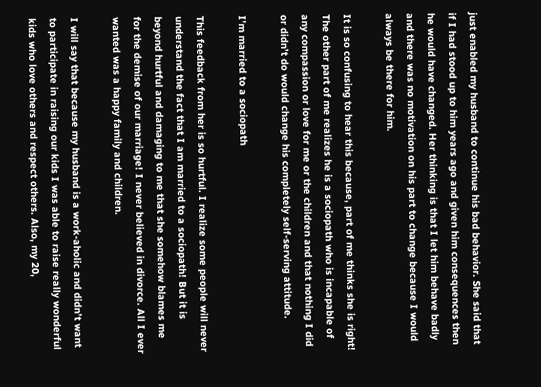just enabled my husband to continue his bad behavior. She said that if I had stood up to him years ago and given him consequences then he would have changed. Her thinking is that I let him behave badly and there was no motivation on his part to change because I would always be there for him.

It is so confusing to hear this because, part of me thinks she is right! The other part of me realizes he is a sociopath who is incapable of any compassion or love for me or the children and that nothing I did or didn’t do would change his completely self-serving attitude.

I’m married to a sociopath

This feedback from her is so hurtful. I realize some people will never understand the fact that I am married to a sociopath! But it is beyond hurtful and damaging to me that she somehow blames me for the demise of our marriage! I never believed in divorce. All I ever wanted was a happy family and children.

I will say that because my husband is a work-aholic and didn’t want to participate in raising our kids I was able to raise really wonderful kids who love others and respect others. Also, my 20,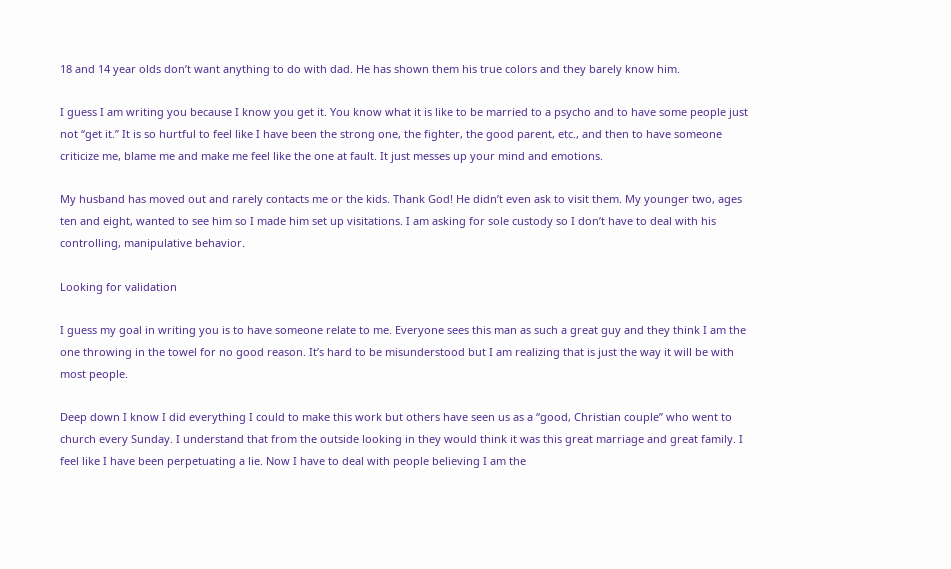18 and 14 year olds don’t want anything to do with dad. He has shown them his true colors and they barely know him.

I guess I am writing you because I know you get it. You know what it is like to be married to a psycho and to have some people just not “get it.” It is so hurtful to feel like I have been the strong one, the fighter, the good parent, etc., and then to have someone criticize me, blame me and make me feel like the one at fault. It just messes up your mind and emotions.

My husband has moved out and rarely contacts me or the kids. Thank God! He didn’t even ask to visit them. My younger two, ages ten and eight, wanted to see him so I made him set up visitations. I am asking for sole custody so I don’t have to deal with his controlling, manipulative behavior.

Looking for validation

I guess my goal in writing you is to have someone relate to me. Everyone sees this man as such a great guy and they think I am the one throwing in the towel for no good reason. It’s hard to be misunderstood but I am realizing that is just the way it will be with most people.

Deep down I know I did everything I could to make this work but others have seen us as a “good, Christian couple” who went to church every Sunday. I understand that from the outside looking in they would think it was this great marriage and great family. I feel like I have been perpetuating a lie. Now I have to deal with people believing I am the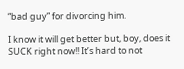“bad guy” for divorcing him.

I know it will get better but, boy, does it SUCK right now!! It’s hard to not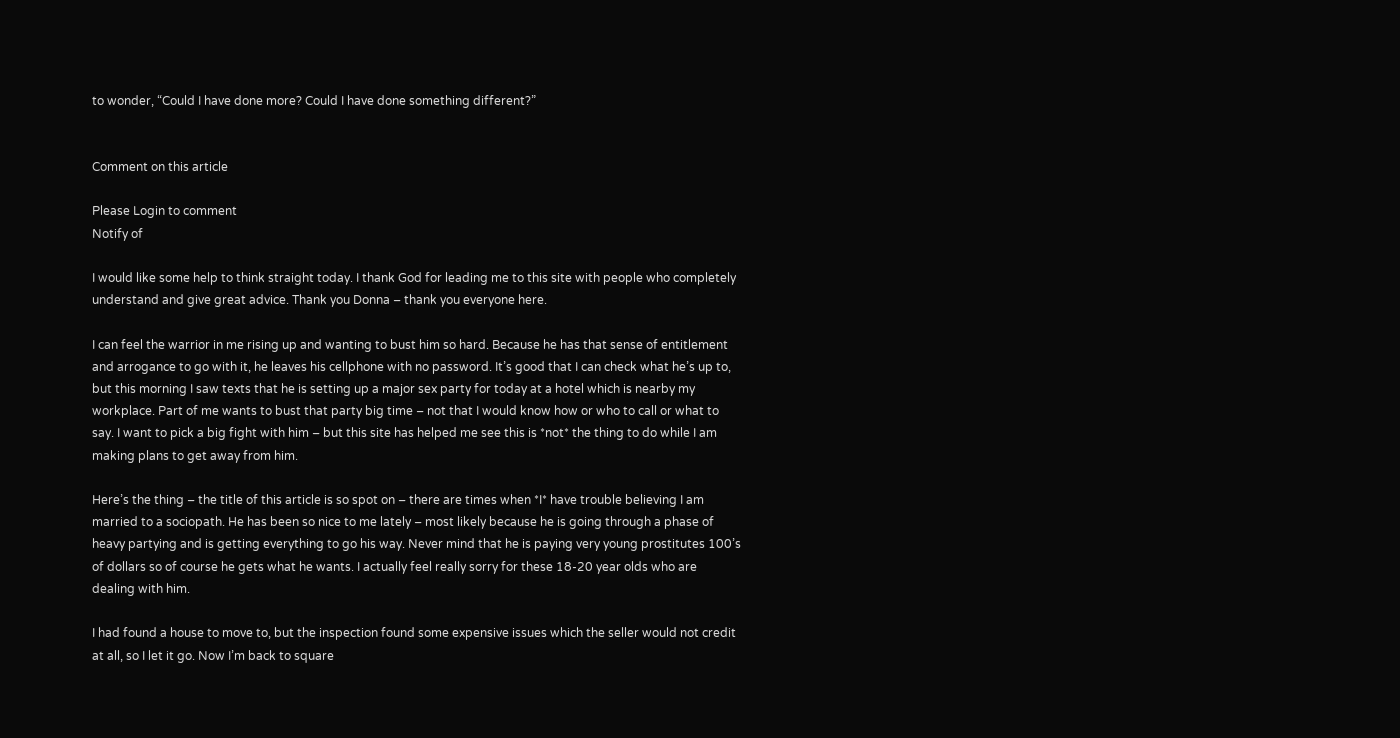to wonder, “Could I have done more? Could I have done something different?”


Comment on this article

Please Login to comment
Notify of

I would like some help to think straight today. I thank God for leading me to this site with people who completely understand and give great advice. Thank you Donna – thank you everyone here.

I can feel the warrior in me rising up and wanting to bust him so hard. Because he has that sense of entitlement and arrogance to go with it, he leaves his cellphone with no password. It’s good that I can check what he’s up to, but this morning I saw texts that he is setting up a major sex party for today at a hotel which is nearby my workplace. Part of me wants to bust that party big time – not that I would know how or who to call or what to say. I want to pick a big fight with him – but this site has helped me see this is *not* the thing to do while I am making plans to get away from him.

Here’s the thing – the title of this article is so spot on – there are times when *I* have trouble believing I am married to a sociopath. He has been so nice to me lately – most likely because he is going through a phase of heavy partying and is getting everything to go his way. Never mind that he is paying very young prostitutes 100’s of dollars so of course he gets what he wants. I actually feel really sorry for these 18-20 year olds who are dealing with him.

I had found a house to move to, but the inspection found some expensive issues which the seller would not credit at all, so I let it go. Now I’m back to square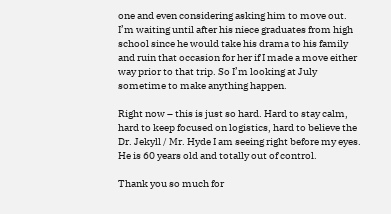one and even considering asking him to move out. I’m waiting until after his niece graduates from high school since he would take his drama to his family and ruin that occasion for her if I made a move either way prior to that trip. So I’m looking at July sometime to make anything happen.

Right now – this is just so hard. Hard to stay calm, hard to keep focused on logistics, hard to believe the Dr. Jekyll / Mr. Hyde I am seeing right before my eyes. He is 60 years old and totally out of control.

Thank you so much for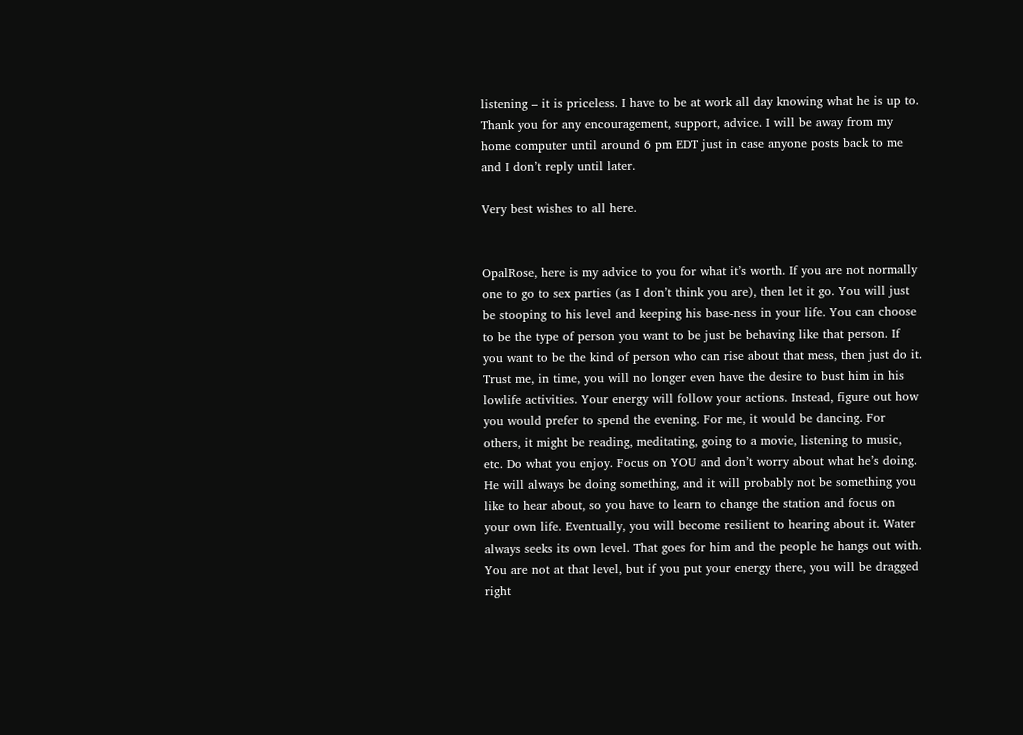listening – it is priceless. I have to be at work all day knowing what he is up to. Thank you for any encouragement, support, advice. I will be away from my home computer until around 6 pm EDT just in case anyone posts back to me and I don’t reply until later.

Very best wishes to all here.


OpalRose, here is my advice to you for what it’s worth. If you are not normally one to go to sex parties (as I don’t think you are), then let it go. You will just be stooping to his level and keeping his base-ness in your life. You can choose to be the type of person you want to be just be behaving like that person. If you want to be the kind of person who can rise about that mess, then just do it. Trust me, in time, you will no longer even have the desire to bust him in his lowlife activities. Your energy will follow your actions. Instead, figure out how you would prefer to spend the evening. For me, it would be dancing. For others, it might be reading, meditating, going to a movie, listening to music, etc. Do what you enjoy. Focus on YOU and don’t worry about what he’s doing. He will always be doing something, and it will probably not be something you like to hear about, so you have to learn to change the station and focus on your own life. Eventually, you will become resilient to hearing about it. Water always seeks its own level. That goes for him and the people he hangs out with. You are not at that level, but if you put your energy there, you will be dragged right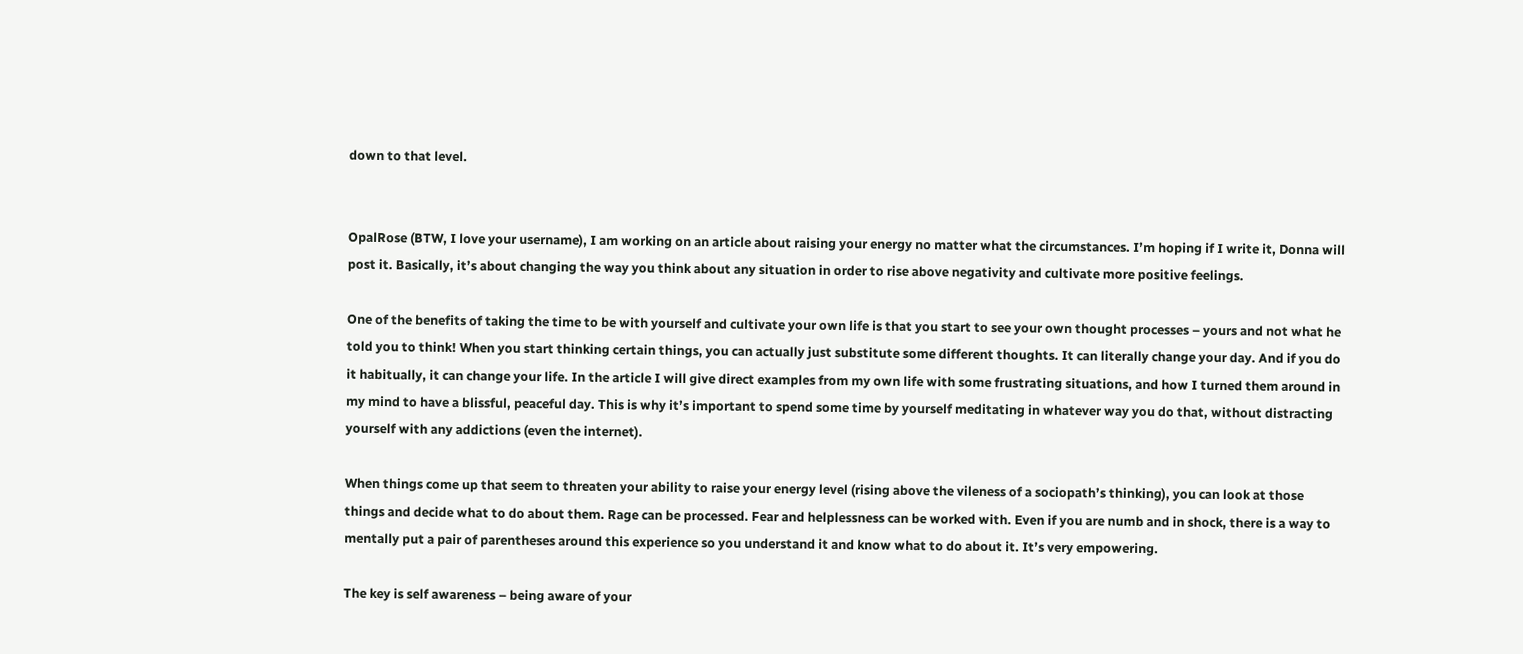down to that level.


OpalRose (BTW, I love your username), I am working on an article about raising your energy no matter what the circumstances. I’m hoping if I write it, Donna will post it. Basically, it’s about changing the way you think about any situation in order to rise above negativity and cultivate more positive feelings.

One of the benefits of taking the time to be with yourself and cultivate your own life is that you start to see your own thought processes – yours and not what he told you to think! When you start thinking certain things, you can actually just substitute some different thoughts. It can literally change your day. And if you do it habitually, it can change your life. In the article I will give direct examples from my own life with some frustrating situations, and how I turned them around in my mind to have a blissful, peaceful day. This is why it’s important to spend some time by yourself meditating in whatever way you do that, without distracting yourself with any addictions (even the internet).

When things come up that seem to threaten your ability to raise your energy level (rising above the vileness of a sociopath’s thinking), you can look at those things and decide what to do about them. Rage can be processed. Fear and helplessness can be worked with. Even if you are numb and in shock, there is a way to mentally put a pair of parentheses around this experience so you understand it and know what to do about it. It’s very empowering.

The key is self awareness – being aware of your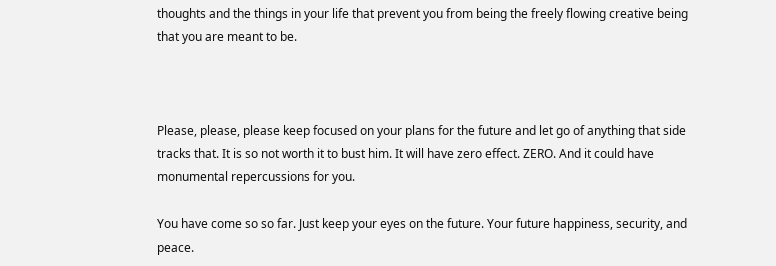thoughts and the things in your life that prevent you from being the freely flowing creative being that you are meant to be.



Please, please, please keep focused on your plans for the future and let go of anything that side tracks that. It is so not worth it to bust him. It will have zero effect. ZERO. And it could have monumental repercussions for you.

You have come so so far. Just keep your eyes on the future. Your future happiness, security, and peace.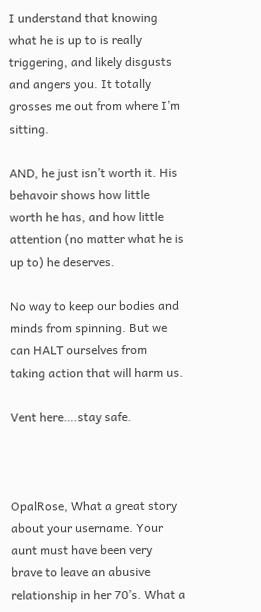I understand that knowing what he is up to is really triggering, and likely disgusts and angers you. It totally grosses me out from where I’m sitting.

AND, he just isn’t worth it. His behavoir shows how little worth he has, and how little attention (no matter what he is up to) he deserves.

No way to keep our bodies and minds from spinning. But we can HALT ourselves from taking action that will harm us.

Vent here….stay safe.



OpalRose, What a great story about your username. Your aunt must have been very brave to leave an abusive relationship in her 70’s. What a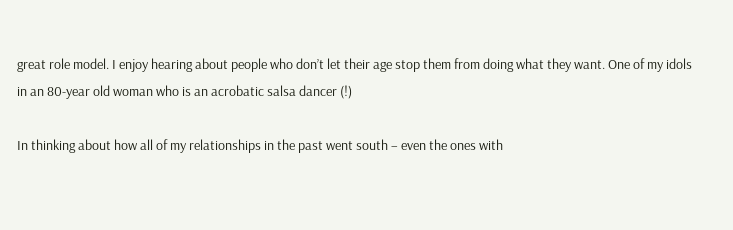great role model. I enjoy hearing about people who don’t let their age stop them from doing what they want. One of my idols in an 80-year old woman who is an acrobatic salsa dancer (!)

In thinking about how all of my relationships in the past went south – even the ones with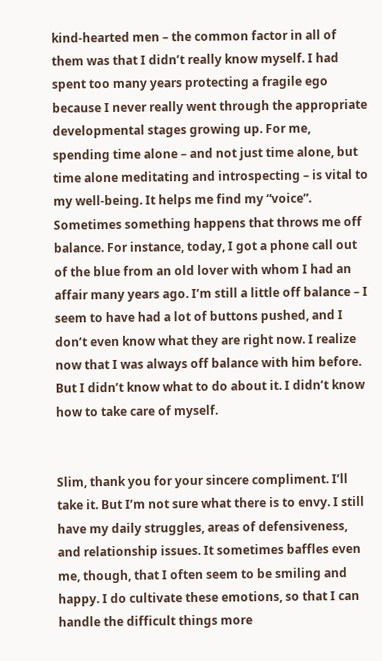kind-hearted men – the common factor in all of them was that I didn’t really know myself. I had spent too many years protecting a fragile ego because I never really went through the appropriate developmental stages growing up. For me, spending time alone – and not just time alone, but time alone meditating and introspecting – is vital to my well-being. It helps me find my “voice”. Sometimes something happens that throws me off balance. For instance, today, I got a phone call out of the blue from an old lover with whom I had an affair many years ago. I’m still a little off balance – I seem to have had a lot of buttons pushed, and I don’t even know what they are right now. I realize now that I was always off balance with him before. But I didn’t know what to do about it. I didn’t know how to take care of myself.


Slim, thank you for your sincere compliment. I’ll take it. But I’m not sure what there is to envy. I still have my daily struggles, areas of defensiveness, and relationship issues. It sometimes baffles even me, though, that I often seem to be smiling and happy. I do cultivate these emotions, so that I can handle the difficult things more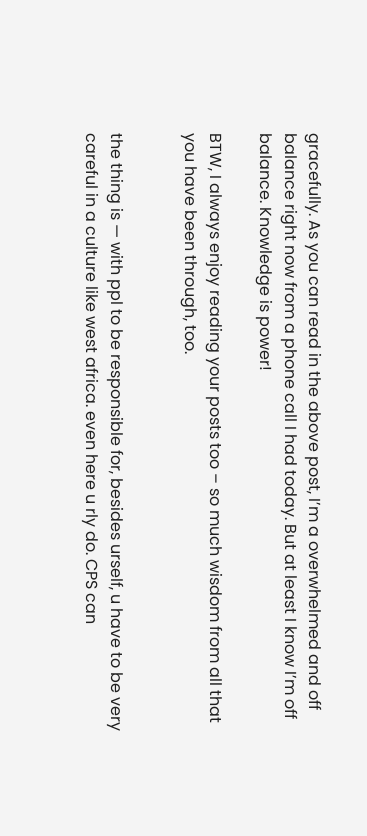gracefully. As you can read in the above post, I’m a overwhelmed and off balance right now from a phone call I had today. But at least I know I’m off balance. Knowledge is power!

BTW, I always enjoy reading your posts too – so much wisdom from all that you have been through, too.


the thing is — with ppl to be responsible for, besides urself, u have to be very careful in a culture like west africa. even here u rly do. CPS can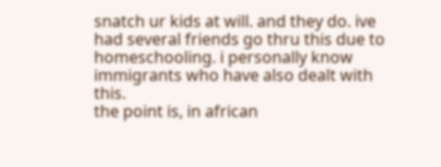snatch ur kids at will. and they do. ive had several friends go thru this due to homeschooling. i personally know immigrants who have also dealt with this.
the point is, in african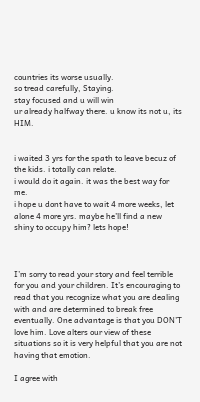countries its worse usually.
so tread carefully, Staying.
stay focused and u will win
ur already halfway there. u know its not u, its HIM.


i waited 3 yrs for the spath to leave becuz of the kids. i totally can relate.
i would do it again. it was the best way for me.
i hope u dont have to wait 4 more weeks, let alone 4 more yrs. maybe he’ll find a new shiny to occupy him? lets hope!



I’m sorry to read your story and feel terrible for you and your children. It’s encouraging to read that you recognize what you are dealing with and are determined to break free eventually. One advantage is that you DON’T love him. Love alters our view of these situations so it is very helpful that you are not having that emotion.

I agree with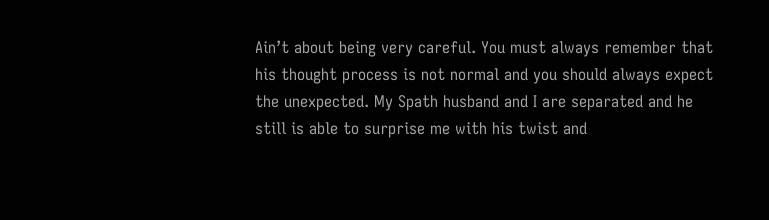Ain’t about being very careful. You must always remember that his thought process is not normal and you should always expect the unexpected. My Spath husband and I are separated and he still is able to surprise me with his twist and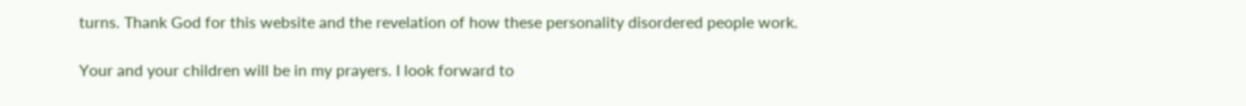turns. Thank God for this website and the revelation of how these personality disordered people work.

Your and your children will be in my prayers. I look forward to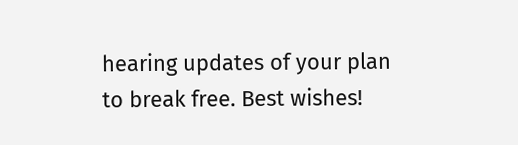hearing updates of your plan to break free. Best wishes!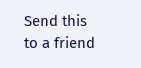Send this to a friend